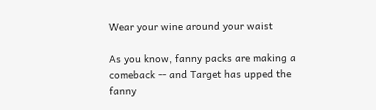Wear your wine around your waist

As you know, fanny packs are making a comeback -- and Target has upped the fanny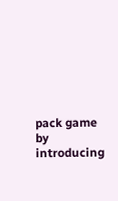pack game by introducing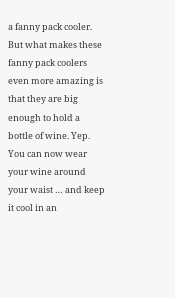a fanny pack cooler. But what makes these fanny pack coolers even more amazing is that they are big enough to hold a bottle of wine. Yep. You can now wear your wine around your waist … and keep it cool in an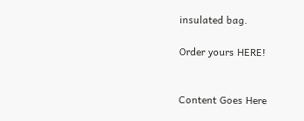insulated bag.

Order yours HERE!


Content Goes Here